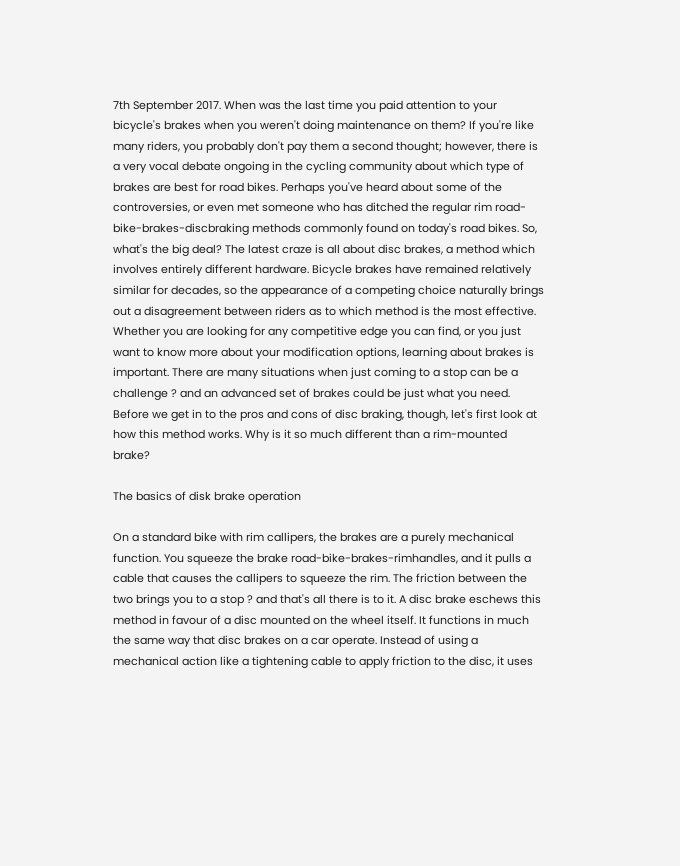7th September 2017. When was the last time you paid attention to your bicycle's brakes when you weren't doing maintenance on them? If you're like many riders, you probably don't pay them a second thought; however, there is a very vocal debate ongoing in the cycling community about which type of brakes are best for road bikes. Perhaps you've heard about some of the controversies, or even met someone who has ditched the regular rim road-bike-brakes-discbraking methods commonly found on today's road bikes. So, what's the big deal? The latest craze is all about disc brakes, a method which involves entirely different hardware. Bicycle brakes have remained relatively similar for decades, so the appearance of a competing choice naturally brings out a disagreement between riders as to which method is the most effective. Whether you are looking for any competitive edge you can find, or you just want to know more about your modification options, learning about brakes is important. There are many situations when just coming to a stop can be a challenge ? and an advanced set of brakes could be just what you need. Before we get in to the pros and cons of disc braking, though, let's first look at how this method works. Why is it so much different than a rim-mounted brake?

The basics of disk brake operation

On a standard bike with rim callipers, the brakes are a purely mechanical function. You squeeze the brake road-bike-brakes-rimhandles, and it pulls a cable that causes the callipers to squeeze the rim. The friction between the two brings you to a stop ? and that's all there is to it. A disc brake eschews this method in favour of a disc mounted on the wheel itself. It functions in much the same way that disc brakes on a car operate. Instead of using a mechanical action like a tightening cable to apply friction to the disc, it uses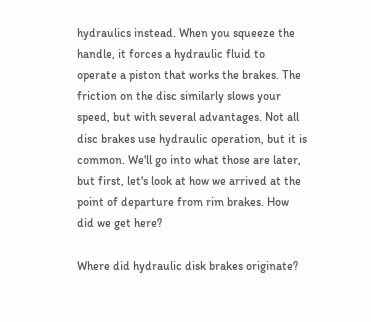hydraulics instead. When you squeeze the handle, it forces a hydraulic fluid to operate a piston that works the brakes. The friction on the disc similarly slows your speed, but with several advantages. Not all disc brakes use hydraulic operation, but it is common. We'll go into what those are later, but first, let's look at how we arrived at the point of departure from rim brakes. How did we get here?

Where did hydraulic disk brakes originate?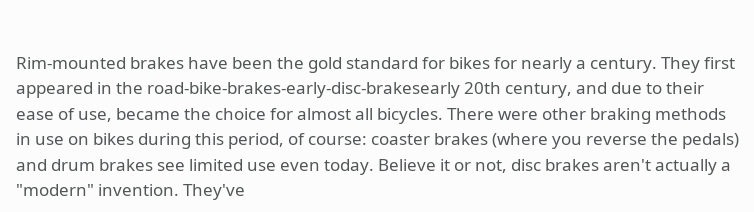Rim-mounted brakes have been the gold standard for bikes for nearly a century. They first appeared in the road-bike-brakes-early-disc-brakesearly 20th century, and due to their ease of use, became the choice for almost all bicycles. There were other braking methods in use on bikes during this period, of course: coaster brakes (where you reverse the pedals) and drum brakes see limited use even today. Believe it or not, disc brakes aren't actually a "modern" invention. They've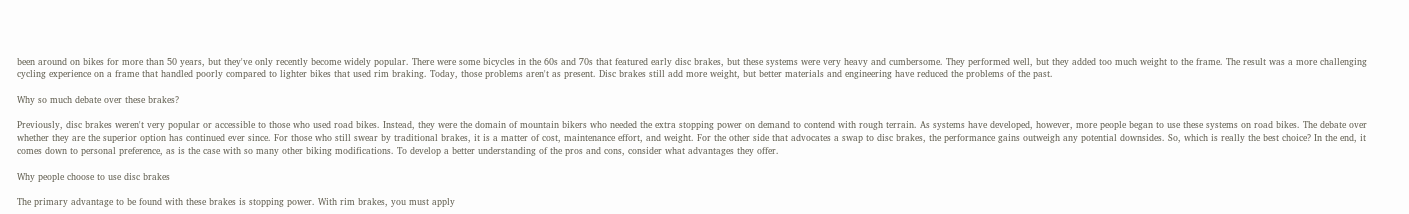been around on bikes for more than 50 years, but they've only recently become widely popular. There were some bicycles in the 60s and 70s that featured early disc brakes, but these systems were very heavy and cumbersome. They performed well, but they added too much weight to the frame. The result was a more challenging cycling experience on a frame that handled poorly compared to lighter bikes that used rim braking. Today, those problems aren't as present. Disc brakes still add more weight, but better materials and engineering have reduced the problems of the past.

Why so much debate over these brakes?

Previously, disc brakes weren't very popular or accessible to those who used road bikes. Instead, they were the domain of mountain bikers who needed the extra stopping power on demand to contend with rough terrain. As systems have developed, however, more people began to use these systems on road bikes. The debate over whether they are the superior option has continued ever since. For those who still swear by traditional brakes, it is a matter of cost, maintenance effort, and weight. For the other side that advocates a swap to disc brakes, the performance gains outweigh any potential downsides. So, which is really the best choice? In the end, it comes down to personal preference, as is the case with so many other biking modifications. To develop a better understanding of the pros and cons, consider what advantages they offer.

Why people choose to use disc brakes

The primary advantage to be found with these brakes is stopping power. With rim brakes, you must apply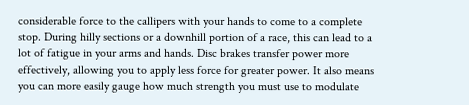considerable force to the callipers with your hands to come to a complete stop. During hilly sections or a downhill portion of a race, this can lead to a lot of fatigue in your arms and hands. Disc brakes transfer power more effectively, allowing you to apply less force for greater power. It also means you can more easily gauge how much strength you must use to modulate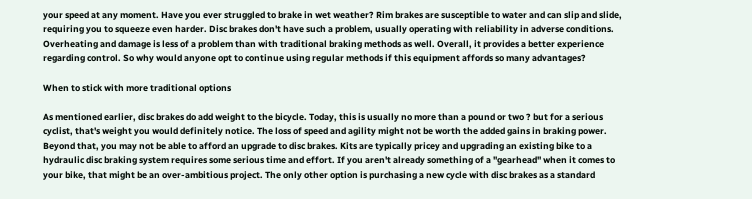your speed at any moment. Have you ever struggled to brake in wet weather? Rim brakes are susceptible to water and can slip and slide, requiring you to squeeze even harder. Disc brakes don't have such a problem, usually operating with reliability in adverse conditions. Overheating and damage is less of a problem than with traditional braking methods as well. Overall, it provides a better experience regarding control. So why would anyone opt to continue using regular methods if this equipment affords so many advantages?

When to stick with more traditional options

As mentioned earlier, disc brakes do add weight to the bicycle. Today, this is usually no more than a pound or two ? but for a serious cyclist, that's weight you would definitely notice. The loss of speed and agility might not be worth the added gains in braking power. Beyond that, you may not be able to afford an upgrade to disc brakes. Kits are typically pricey and upgrading an existing bike to a hydraulic disc braking system requires some serious time and effort. If you aren't already something of a "gearhead" when it comes to your bike, that might be an over-ambitious project. The only other option is purchasing a new cycle with disc brakes as a standard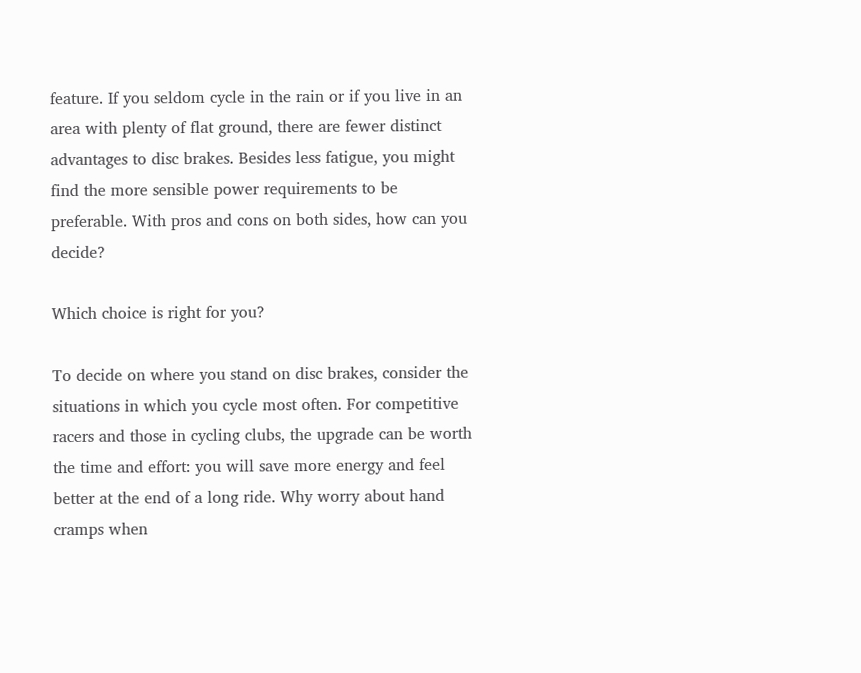feature. If you seldom cycle in the rain or if you live in an area with plenty of flat ground, there are fewer distinct advantages to disc brakes. Besides less fatigue, you might find the more sensible power requirements to be preferable. With pros and cons on both sides, how can you decide?

Which choice is right for you?

To decide on where you stand on disc brakes, consider the situations in which you cycle most often. For competitive racers and those in cycling clubs, the upgrade can be worth the time and effort: you will save more energy and feel better at the end of a long ride. Why worry about hand cramps when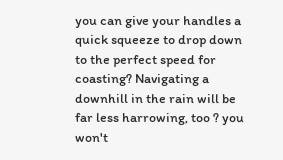you can give your handles a quick squeeze to drop down to the perfect speed for coasting? Navigating a downhill in the rain will be far less harrowing, too ? you won't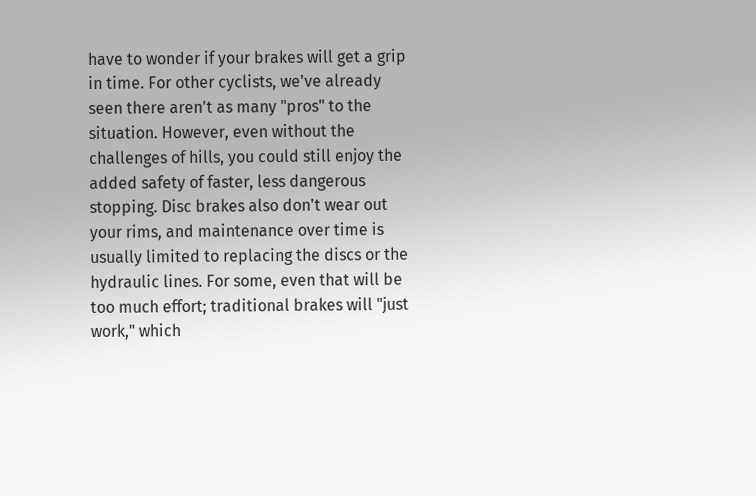have to wonder if your brakes will get a grip in time. For other cyclists, we've already seen there aren't as many "pros" to the situation. However, even without the challenges of hills, you could still enjoy the added safety of faster, less dangerous stopping. Disc brakes also don't wear out your rims, and maintenance over time is usually limited to replacing the discs or the hydraulic lines. For some, even that will be too much effort; traditional brakes will "just work," which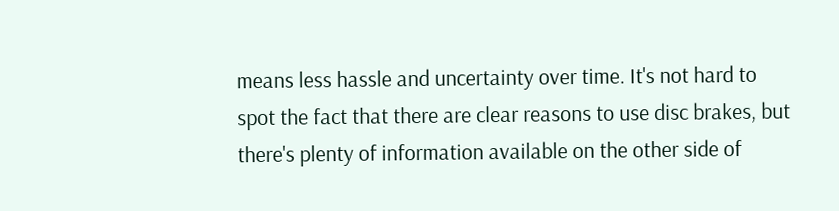means less hassle and uncertainty over time. It's not hard to spot the fact that there are clear reasons to use disc brakes, but there's plenty of information available on the other side of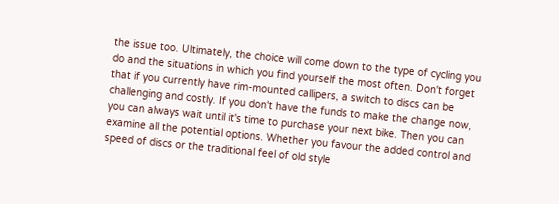the issue too. Ultimately, the choice will come down to the type of cycling you do and the situations in which you find yourself the most often. Don't forget that if you currently have rim-mounted callipers, a switch to discs can be challenging and costly. If you don't have the funds to make the change now, you can always wait until it's time to purchase your next bike. Then you can examine all the potential options. Whether you favour the added control and speed of discs or the traditional feel of old style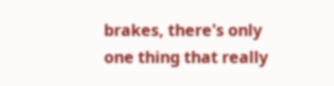brakes, there's only one thing that really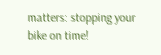matters: stopping your bike on time!